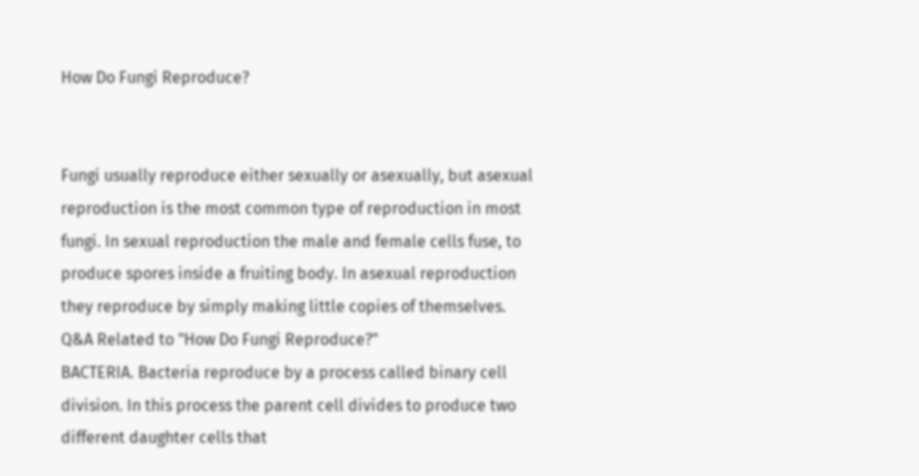How Do Fungi Reproduce?


Fungi usually reproduce either sexually or asexually, but asexual reproduction is the most common type of reproduction in most fungi. In sexual reproduction the male and female cells fuse, to produce spores inside a fruiting body. In asexual reproduction they reproduce by simply making little copies of themselves.
Q&A Related to "How Do Fungi Reproduce?"
BACTERIA. Bacteria reproduce by a process called binary cell division. In this process the parent cell divides to produce two different daughter cells that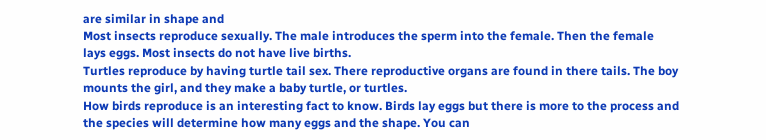are similar in shape and
Most insects reproduce sexually. The male introduces the sperm into the female. Then the female lays eggs. Most insects do not have live births.
Turtles reproduce by having turtle tail sex. There reproductive organs are found in there tails. The boy mounts the girl, and they make a baby turtle, or turtles.
How birds reproduce is an interesting fact to know. Birds lay eggs but there is more to the process and the species will determine how many eggs and the shape. You can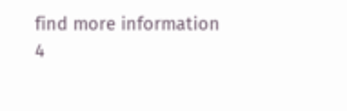find more information
4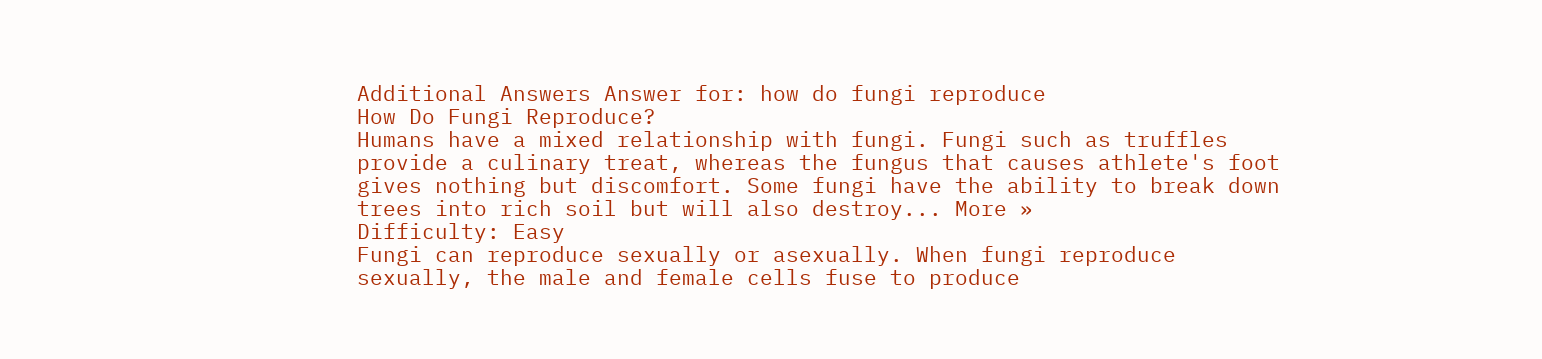Additional Answers Answer for: how do fungi reproduce
How Do Fungi Reproduce?
Humans have a mixed relationship with fungi. Fungi such as truffles provide a culinary treat, whereas the fungus that causes athlete's foot gives nothing but discomfort. Some fungi have the ability to break down trees into rich soil but will also destroy... More »
Difficulty: Easy
Fungi can reproduce sexually or asexually. When fungi reproduce sexually, the male and female cells fuse to produce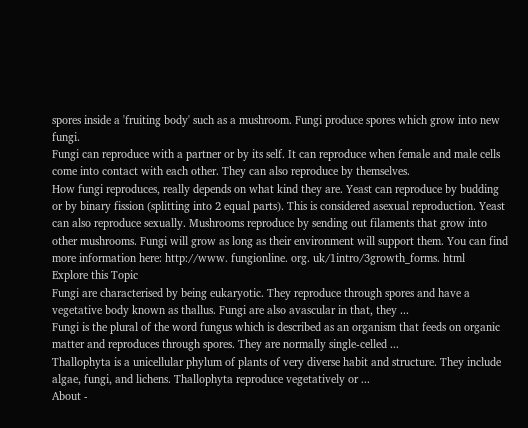spores inside a 'fruiting body' such as a mushroom. Fungi produce spores which grow into new fungi.
Fungi can reproduce with a partner or by its self. It can reproduce when female and male cells come into contact with each other. They can also reproduce by themselves.
How fungi reproduces, really depends on what kind they are. Yeast can reproduce by budding or by binary fission (splitting into 2 equal parts). This is considered asexual reproduction. Yeast can also reproduce sexually. Mushrooms reproduce by sending out filaments that grow into other mushrooms. Fungi will grow as long as their environment will support them. You can find more information here: http://www. fungionline. org. uk/1intro/3growth_forms. html
Explore this Topic
Fungi are characterised by being eukaryotic. They reproduce through spores and have a vegetative body known as thallus. Fungi are also avascular in that, they ...
Fungi is the plural of the word fungus which is described as an organism that feeds on organic matter and reproduces through spores. They are normally single-celled ...
Thallophyta is a unicellular phylum of plants of very diverse habit and structure. They include algae, fungi, and lichens. Thallophyta reproduce vegetatively or ...
About -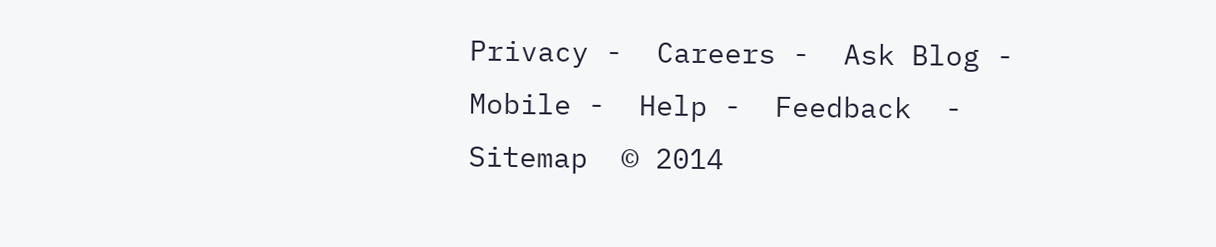Privacy -  Careers -  Ask Blog -  Mobile -  Help -  Feedback  -  Sitemap  © 2014